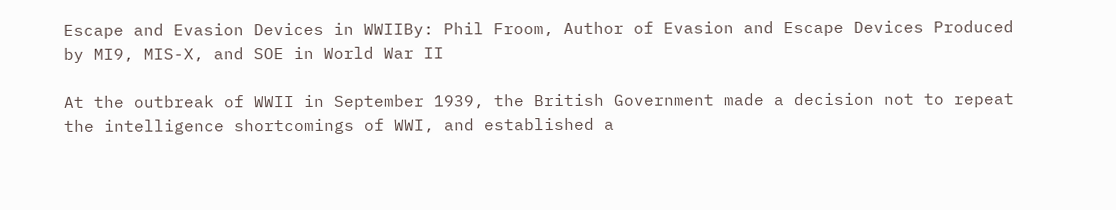Escape and Evasion Devices in WWIIBy: Phil Froom, Author of Evasion and Escape Devices Produced by MI9, MIS-X, and SOE in World War II

At the outbreak of WWII in September 1939, the British Government made a decision not to repeat the intelligence shortcomings of WWI, and established a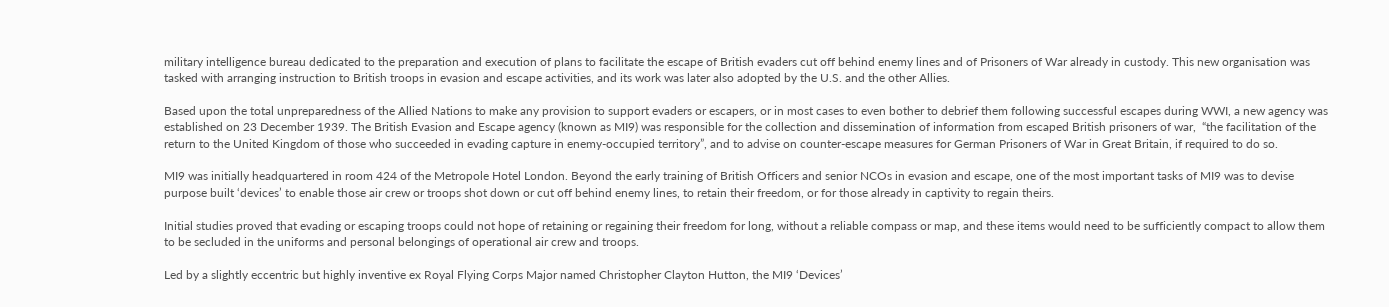military intelligence bureau dedicated to the preparation and execution of plans to facilitate the escape of British evaders cut off behind enemy lines and of Prisoners of War already in custody. This new organisation was tasked with arranging instruction to British troops in evasion and escape activities, and its work was later also adopted by the U.S. and the other Allies.

Based upon the total unpreparedness of the Allied Nations to make any provision to support evaders or escapers, or in most cases to even bother to debrief them following successful escapes during WWI, a new agency was established on 23 December 1939. The British Evasion and Escape agency (known as MI9) was responsible for the collection and dissemination of information from escaped British prisoners of war,  “the facilitation of the return to the United Kingdom of those who succeeded in evading capture in enemy-occupied territory”, and to advise on counter-escape measures for German Prisoners of War in Great Britain, if required to do so.

MI9 was initially headquartered in room 424 of the Metropole Hotel London. Beyond the early training of British Officers and senior NCOs in evasion and escape, one of the most important tasks of MI9 was to devise purpose built ‘devices’ to enable those air crew or troops shot down or cut off behind enemy lines, to retain their freedom, or for those already in captivity to regain theirs.

Initial studies proved that evading or escaping troops could not hope of retaining or regaining their freedom for long, without a reliable compass or map, and these items would need to be sufficiently compact to allow them to be secluded in the uniforms and personal belongings of operational air crew and troops.

Led by a slightly eccentric but highly inventive ex Royal Flying Corps Major named Christopher Clayton Hutton, the MI9 ‘Devices’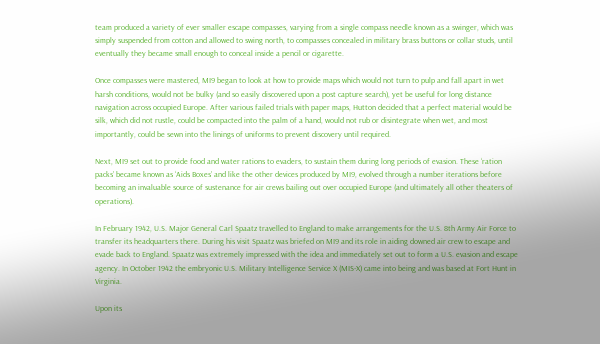team produced a variety of ever smaller escape compasses, varying from a single compass needle known as a swinger, which was simply suspended from cotton and allowed to swing north, to compasses concealed in military brass buttons or collar studs, until eventually they became small enough to conceal inside a pencil or cigarette.

Once compasses were mastered, MI9 began to look at how to provide maps which would not turn to pulp and fall apart in wet harsh conditions, would not be bulky (and so easily discovered upon a post capture search), yet be useful for long distance navigation across occupied Europe. After various failed trials with paper maps, Hutton decided that a perfect material would be silk, which did not rustle, could be compacted into the palm of a hand, would not rub or disintegrate when wet, and most importantly, could be sewn into the linings of uniforms to prevent discovery until required.

Next, MI9 set out to provide food and water rations to evaders, to sustain them during long periods of evasion. These ‘ration packs’ became known as ‘Aids Boxes’ and like the other devices produced by MI9, evolved through a number iterations before becoming an invaluable source of sustenance for air crews bailing out over occupied Europe (and ultimately all other theaters of operations).

In February 1942, U.S. Major General Carl Spaatz travelled to England to make arrangements for the U.S. 8th Army Air Force to transfer its headquarters there. During his visit Spaatz was briefed on MI9 and its role in aiding downed air crew to escape and evade back to England. Spaatz was extremely impressed with the idea and immediately set out to form a U.S. evasion and escape agency. In October 1942 the embryonic U.S. Military Intelligence Service X (MIS-X) came into being and was based at Fort Hunt in Virginia.

Upon its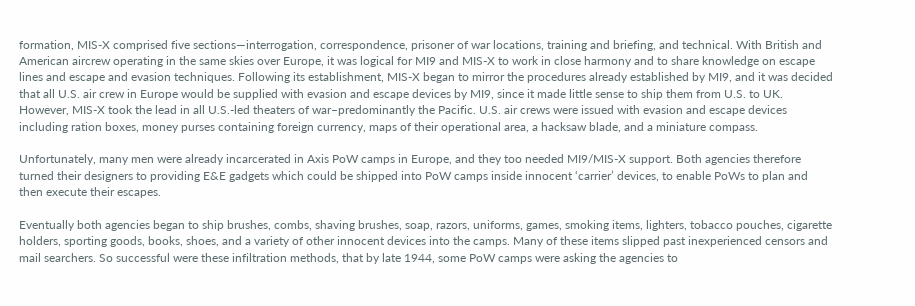formation, MIS-X comprised five sections—interrogation, correspondence, prisoner of war locations, training and briefing, and technical. With British and American aircrew operating in the same skies over Europe, it was logical for MI9 and MIS-X to work in close harmony and to share knowledge on escape lines and escape and evasion techniques. Following its establishment, MIS-X began to mirror the procedures already established by MI9, and it was decided that all U.S. air crew in Europe would be supplied with evasion and escape devices by MI9, since it made little sense to ship them from U.S. to UK. However, MIS-X took the lead in all U.S.-led theaters of war–predominantly the Pacific. U.S. air crews were issued with evasion and escape devices including ration boxes, money purses containing foreign currency, maps of their operational area, a hacksaw blade, and a miniature compass.

Unfortunately, many men were already incarcerated in Axis PoW camps in Europe, and they too needed MI9/MIS-X support. Both agencies therefore turned their designers to providing E&E gadgets which could be shipped into PoW camps inside innocent ‘carrier’ devices, to enable PoWs to plan and then execute their escapes.

Eventually both agencies began to ship brushes, combs, shaving brushes, soap, razors, uniforms, games, smoking items, lighters, tobacco pouches, cigarette holders, sporting goods, books, shoes, and a variety of other innocent devices into the camps. Many of these items slipped past inexperienced censors and mail searchers. So successful were these infiltration methods, that by late 1944, some PoW camps were asking the agencies to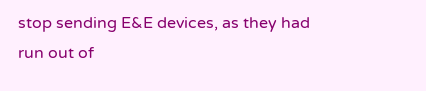stop sending E&E devices, as they had run out of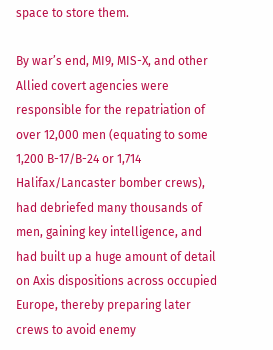space to store them.

By war’s end, MI9, MIS-X, and other Allied covert agencies were responsible for the repatriation of over 12,000 men (equating to some 1,200 B-17/B-24 or 1,714 Halifax/Lancaster bomber crews), had debriefed many thousands of men, gaining key intelligence, and had built up a huge amount of detail on Axis dispositions across occupied Europe, thereby preparing later crews to avoid enemy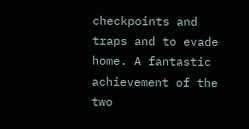checkpoints and traps and to evade home. A fantastic achievement of the two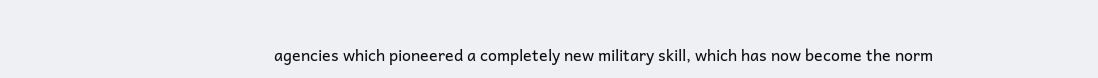agencies which pioneered a completely new military skill, which has now become the norm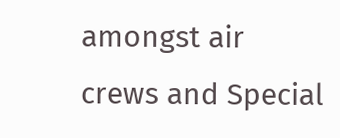amongst air crews and Special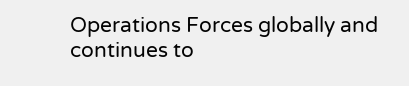Operations Forces globally and continues to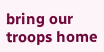bring our troops home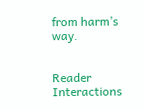from harm’s way.


Reader Interactions